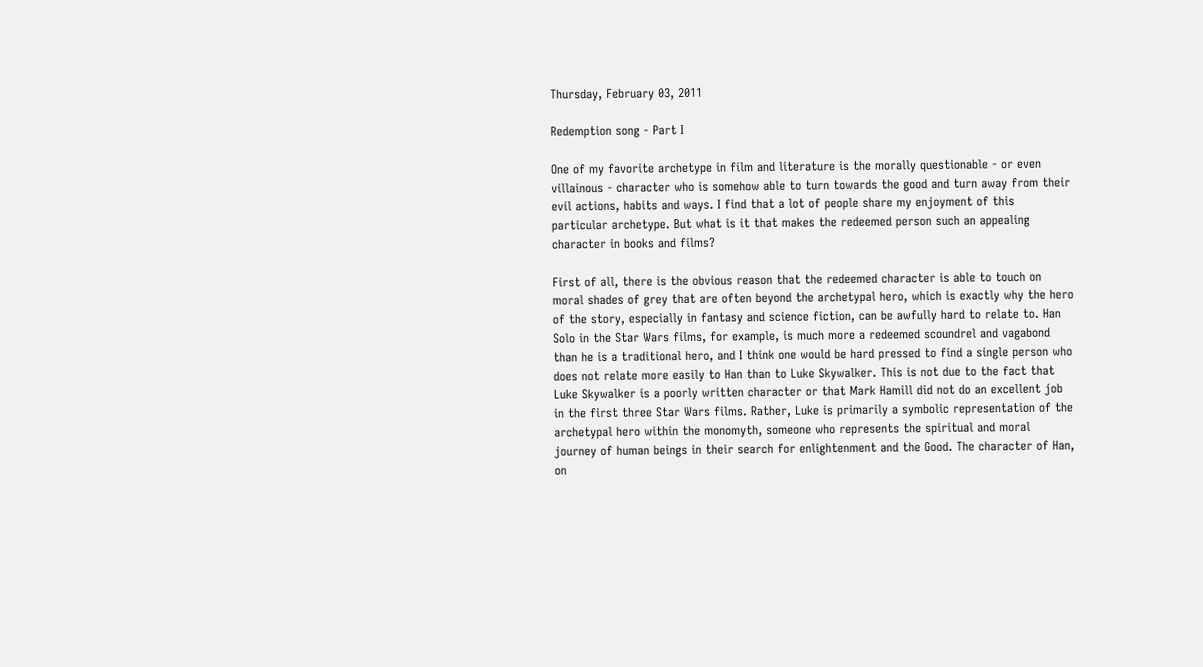Thursday, February 03, 2011

Redemption song - Part I

One of my favorite archetype in film and literature is the morally questionable - or even villainous - character who is somehow able to turn towards the good and turn away from their evil actions, habits and ways. I find that a lot of people share my enjoyment of this particular archetype. But what is it that makes the redeemed person such an appealing character in books and films?

First of all, there is the obvious reason that the redeemed character is able to touch on moral shades of grey that are often beyond the archetypal hero, which is exactly why the hero of the story, especially in fantasy and science fiction, can be awfully hard to relate to. Han Solo in the Star Wars films, for example, is much more a redeemed scoundrel and vagabond than he is a traditional hero, and I think one would be hard pressed to find a single person who does not relate more easily to Han than to Luke Skywalker. This is not due to the fact that Luke Skywalker is a poorly written character or that Mark Hamill did not do an excellent job in the first three Star Wars films. Rather, Luke is primarily a symbolic representation of the archetypal hero within the monomyth, someone who represents the spiritual and moral journey of human beings in their search for enlightenment and the Good. The character of Han, on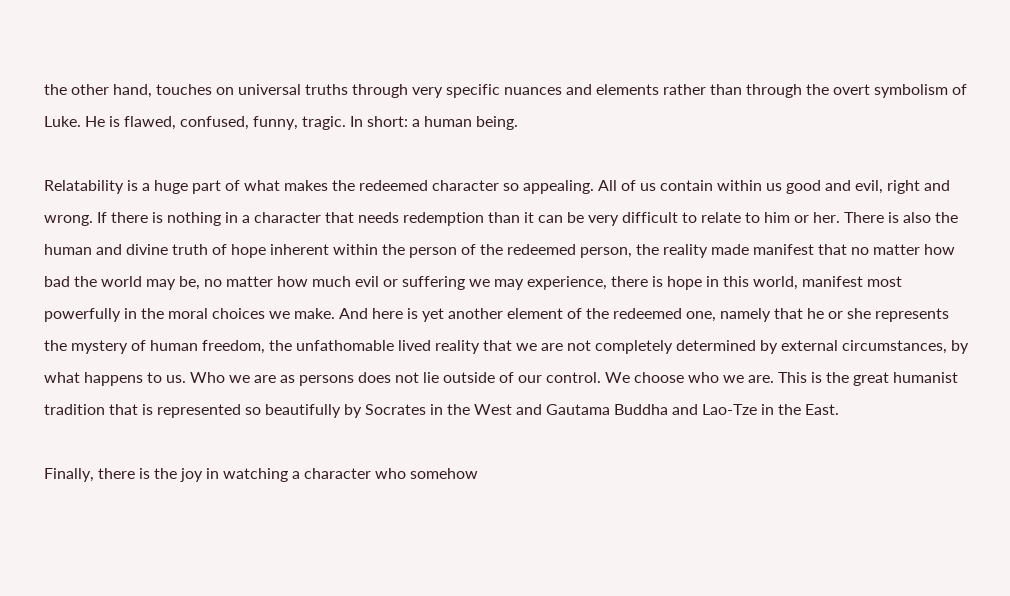the other hand, touches on universal truths through very specific nuances and elements rather than through the overt symbolism of Luke. He is flawed, confused, funny, tragic. In short: a human being.

Relatability is a huge part of what makes the redeemed character so appealing. All of us contain within us good and evil, right and wrong. If there is nothing in a character that needs redemption than it can be very difficult to relate to him or her. There is also the human and divine truth of hope inherent within the person of the redeemed person, the reality made manifest that no matter how bad the world may be, no matter how much evil or suffering we may experience, there is hope in this world, manifest most powerfully in the moral choices we make. And here is yet another element of the redeemed one, namely that he or she represents the mystery of human freedom, the unfathomable lived reality that we are not completely determined by external circumstances, by what happens to us. Who we are as persons does not lie outside of our control. We choose who we are. This is the great humanist tradition that is represented so beautifully by Socrates in the West and Gautama Buddha and Lao-Tze in the East.

Finally, there is the joy in watching a character who somehow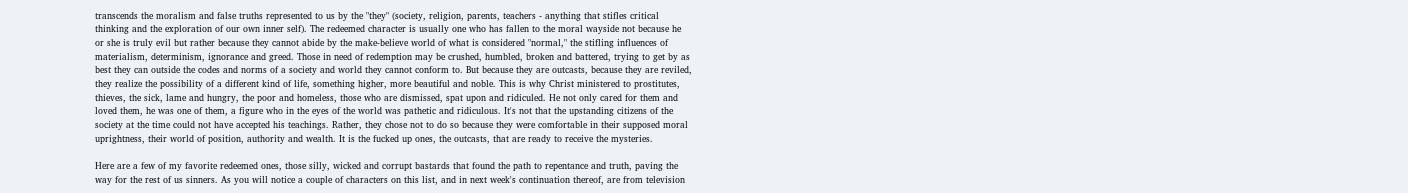transcends the moralism and false truths represented to us by the "they" (society, religion, parents, teachers - anything that stifles critical thinking and the exploration of our own inner self). The redeemed character is usually one who has fallen to the moral wayside not because he or she is truly evil but rather because they cannot abide by the make-believe world of what is considered "normal," the stifling influences of materialism, determinism, ignorance and greed. Those in need of redemption may be crushed, humbled, broken and battered, trying to get by as best they can outside the codes and norms of a society and world they cannot conform to. But because they are outcasts, because they are reviled, they realize the possibility of a different kind of life, something higher, more beautiful and noble. This is why Christ ministered to prostitutes, thieves, the sick, lame and hungry, the poor and homeless, those who are dismissed, spat upon and ridiculed. He not only cared for them and loved them, he was one of them, a figure who in the eyes of the world was pathetic and ridiculous. It's not that the upstanding citizens of the society at the time could not have accepted his teachings. Rather, they chose not to do so because they were comfortable in their supposed moral uprightness, their world of position, authority and wealth. It is the fucked up ones, the outcasts, that are ready to receive the mysteries.

Here are a few of my favorite redeemed ones, those silly, wicked and corrupt bastards that found the path to repentance and truth, paving the way for the rest of us sinners. As you will notice a couple of characters on this list, and in next week's continuation thereof, are from television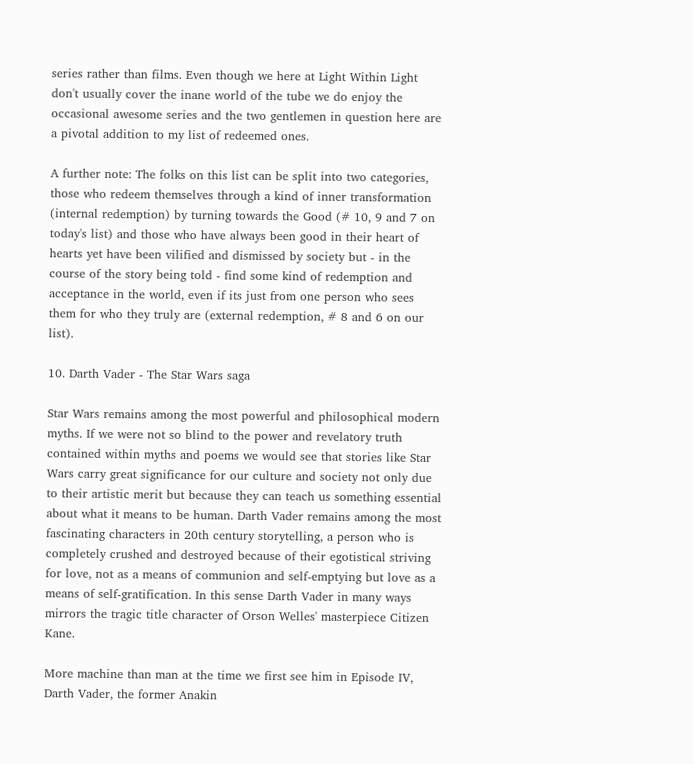series rather than films. Even though we here at Light Within Light don't usually cover the inane world of the tube we do enjoy the occasional awesome series and the two gentlemen in question here are a pivotal addition to my list of redeemed ones.

A further note: The folks on this list can be split into two categories, those who redeem themselves through a kind of inner transformation (internal redemption) by turning towards the Good (# 10, 9 and 7 on today's list) and those who have always been good in their heart of hearts yet have been vilified and dismissed by society but - in the course of the story being told - find some kind of redemption and acceptance in the world, even if its just from one person who sees them for who they truly are (external redemption, # 8 and 6 on our list).

10. Darth Vader - The Star Wars saga

Star Wars remains among the most powerful and philosophical modern myths. If we were not so blind to the power and revelatory truth contained within myths and poems we would see that stories like Star Wars carry great significance for our culture and society not only due to their artistic merit but because they can teach us something essential about what it means to be human. Darth Vader remains among the most fascinating characters in 20th century storytelling, a person who is completely crushed and destroyed because of their egotistical striving for love, not as a means of communion and self-emptying but love as a means of self-gratification. In this sense Darth Vader in many ways mirrors the tragic title character of Orson Welles' masterpiece Citizen Kane.

More machine than man at the time we first see him in Episode IV, Darth Vader, the former Anakin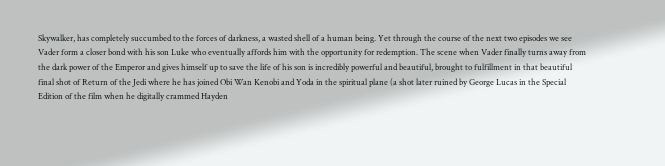Skywalker, has completely succumbed to the forces of darkness, a wasted shell of a human being. Yet through the course of the next two episodes we see Vader form a closer bond with his son Luke who eventually affords him with the opportunity for redemption. The scene when Vader finally turns away from the dark power of the Emperor and gives himself up to save the life of his son is incredibly powerful and beautiful, brought to fulfillment in that beautiful final shot of Return of the Jedi where he has joined Obi Wan Kenobi and Yoda in the spiritual plane (a shot later ruined by George Lucas in the Special Edition of the film when he digitally crammed Hayden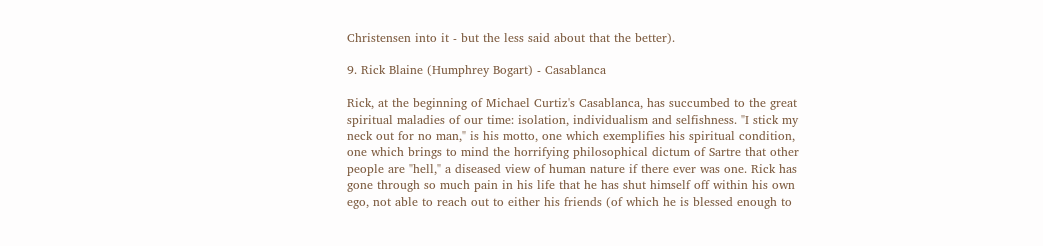Christensen into it - but the less said about that the better).

9. Rick Blaine (Humphrey Bogart) - Casablanca

Rick, at the beginning of Michael Curtiz's Casablanca, has succumbed to the great spiritual maladies of our time: isolation, individualism and selfishness. "I stick my neck out for no man," is his motto, one which exemplifies his spiritual condition, one which brings to mind the horrifying philosophical dictum of Sartre that other people are "hell," a diseased view of human nature if there ever was one. Rick has gone through so much pain in his life that he has shut himself off within his own ego, not able to reach out to either his friends (of which he is blessed enough to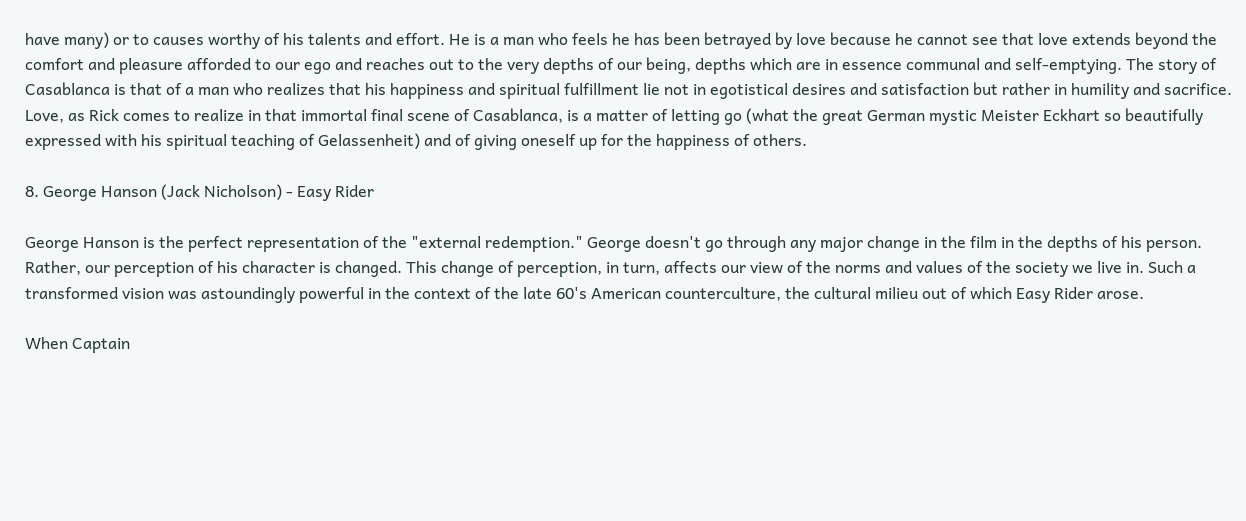have many) or to causes worthy of his talents and effort. He is a man who feels he has been betrayed by love because he cannot see that love extends beyond the comfort and pleasure afforded to our ego and reaches out to the very depths of our being, depths which are in essence communal and self-emptying. The story of Casablanca is that of a man who realizes that his happiness and spiritual fulfillment lie not in egotistical desires and satisfaction but rather in humility and sacrifice. Love, as Rick comes to realize in that immortal final scene of Casablanca, is a matter of letting go (what the great German mystic Meister Eckhart so beautifully expressed with his spiritual teaching of Gelassenheit) and of giving oneself up for the happiness of others.

8. George Hanson (Jack Nicholson) - Easy Rider

George Hanson is the perfect representation of the "external redemption." George doesn't go through any major change in the film in the depths of his person. Rather, our perception of his character is changed. This change of perception, in turn, affects our view of the norms and values of the society we live in. Such a transformed vision was astoundingly powerful in the context of the late 60's American counterculture, the cultural milieu out of which Easy Rider arose.

When Captain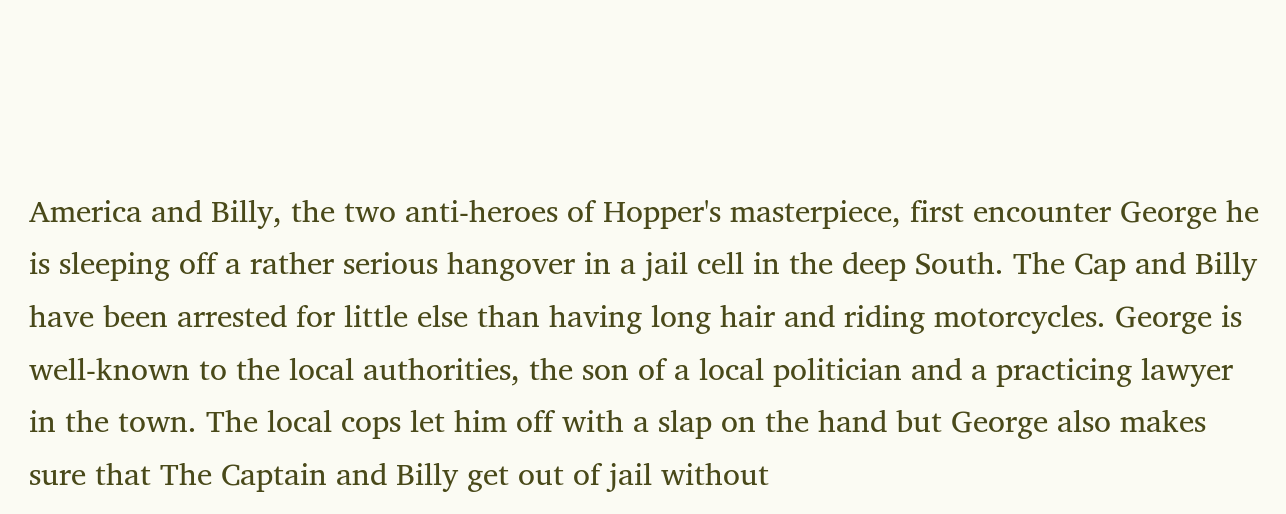America and Billy, the two anti-heroes of Hopper's masterpiece, first encounter George he is sleeping off a rather serious hangover in a jail cell in the deep South. The Cap and Billy have been arrested for little else than having long hair and riding motorcycles. George is well-known to the local authorities, the son of a local politician and a practicing lawyer in the town. The local cops let him off with a slap on the hand but George also makes sure that The Captain and Billy get out of jail without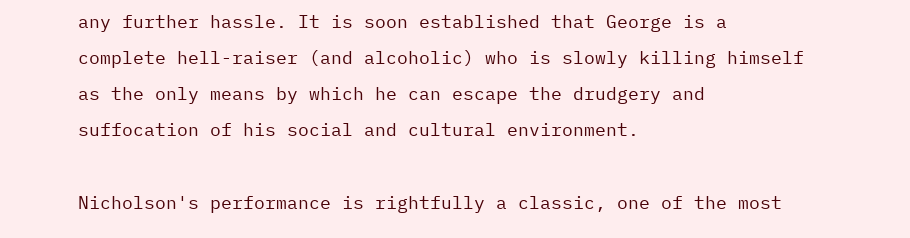any further hassle. It is soon established that George is a complete hell-raiser (and alcoholic) who is slowly killing himself as the only means by which he can escape the drudgery and suffocation of his social and cultural environment.

Nicholson's performance is rightfully a classic, one of the most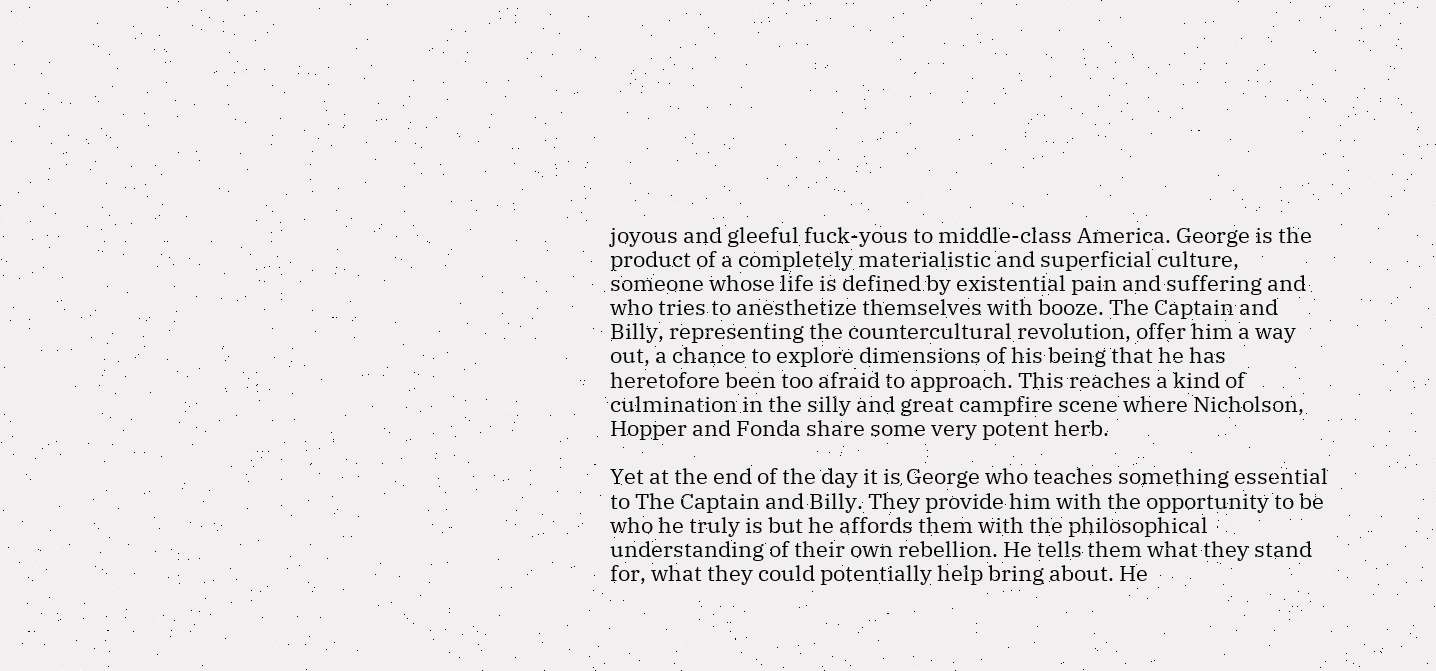joyous and gleeful fuck-yous to middle-class America. George is the product of a completely materialistic and superficial culture, someone whose life is defined by existential pain and suffering and who tries to anesthetize themselves with booze. The Captain and Billy, representing the countercultural revolution, offer him a way out, a chance to explore dimensions of his being that he has heretofore been too afraid to approach. This reaches a kind of culmination in the silly and great campfire scene where Nicholson, Hopper and Fonda share some very potent herb.

Yet at the end of the day it is George who teaches something essential to The Captain and Billy. They provide him with the opportunity to be who he truly is but he affords them with the philosophical understanding of their own rebellion. He tells them what they stand for, what they could potentially help bring about. He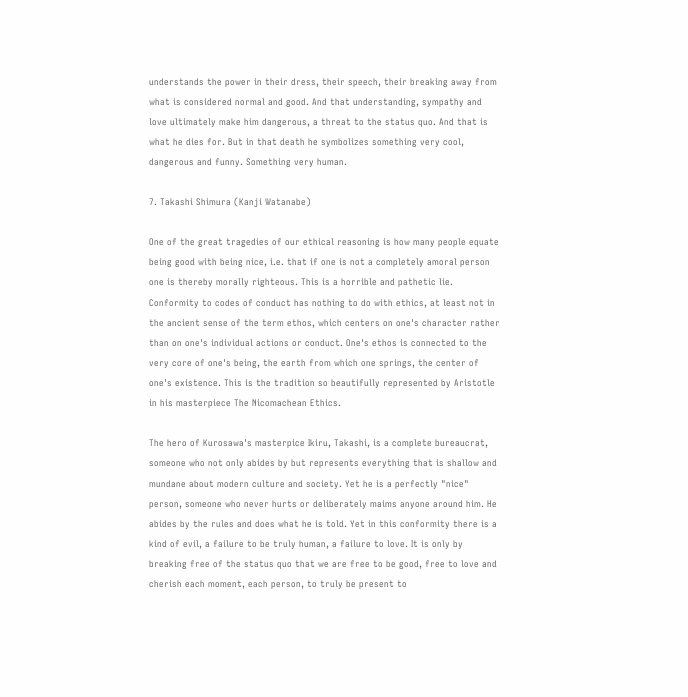understands the power in their dress, their speech, their breaking away from what is considered normal and good. And that understanding, sympathy and love ultimately make him dangerous, a threat to the status quo. And that is what he dies for. But in that death he symbolizes something very cool, dangerous and funny. Something very human.

7. Takashi Shimura (Kanji Watanabe)

One of the great tragedies of our ethical reasoning is how many people equate being good with being nice, i.e. that if one is not a completely amoral person one is thereby morally righteous. This is a horrible and pathetic lie. Conformity to codes of conduct has nothing to do with ethics, at least not in the ancient sense of the term ethos, which centers on one's character rather than on one's individual actions or conduct. One's ethos is connected to the very core of one's being, the earth from which one springs, the center of one's existence. This is the tradition so beautifully represented by Aristotle in his masterpiece The Nicomachean Ethics.

The hero of Kurosawa's masterpice Ikiru, Takashi, is a complete bureaucrat, someone who not only abides by but represents everything that is shallow and mundane about modern culture and society. Yet he is a perfectly "nice" person, someone who never hurts or deliberately maims anyone around him. He abides by the rules and does what he is told. Yet in this conformity there is a kind of evil, a failure to be truly human, a failure to love. It is only by breaking free of the status quo that we are free to be good, free to love and cherish each moment, each person, to truly be present to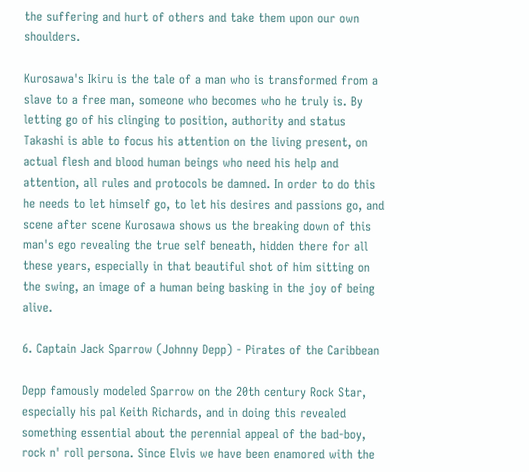the suffering and hurt of others and take them upon our own shoulders.

Kurosawa's Ikiru is the tale of a man who is transformed from a slave to a free man, someone who becomes who he truly is. By letting go of his clinging to position, authority and status Takashi is able to focus his attention on the living present, on actual flesh and blood human beings who need his help and attention, all rules and protocols be damned. In order to do this he needs to let himself go, to let his desires and passions go, and scene after scene Kurosawa shows us the breaking down of this man's ego revealing the true self beneath, hidden there for all these years, especially in that beautiful shot of him sitting on the swing, an image of a human being basking in the joy of being alive.

6. Captain Jack Sparrow (Johnny Depp) - Pirates of the Caribbean

Depp famously modeled Sparrow on the 20th century Rock Star, especially his pal Keith Richards, and in doing this revealed something essential about the perennial appeal of the bad-boy, rock n' roll persona. Since Elvis we have been enamored with the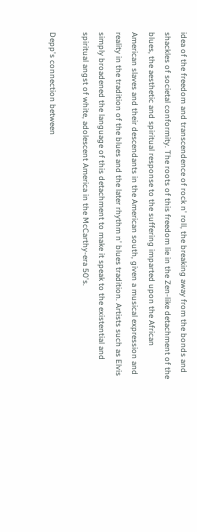idea of the freedom and transcendence of rock n' roll, the breaking away from the bonds and shackles of societal conformity. The roots of this freedom lie in the Zen-like detachment of the blues, the aesthetic and spiritual response to the suffering imparted upon the African American slaves and their descendants in the American south, given a musical expression and reality in the tradition of the blues and the later rhythm n' blues tradition. Artists such as Elvis simply broadened the language of this detachment to make it speak to the existential and spiritual angst of white, adolescent America in the McCarthy-era 50's.

Depp's connection between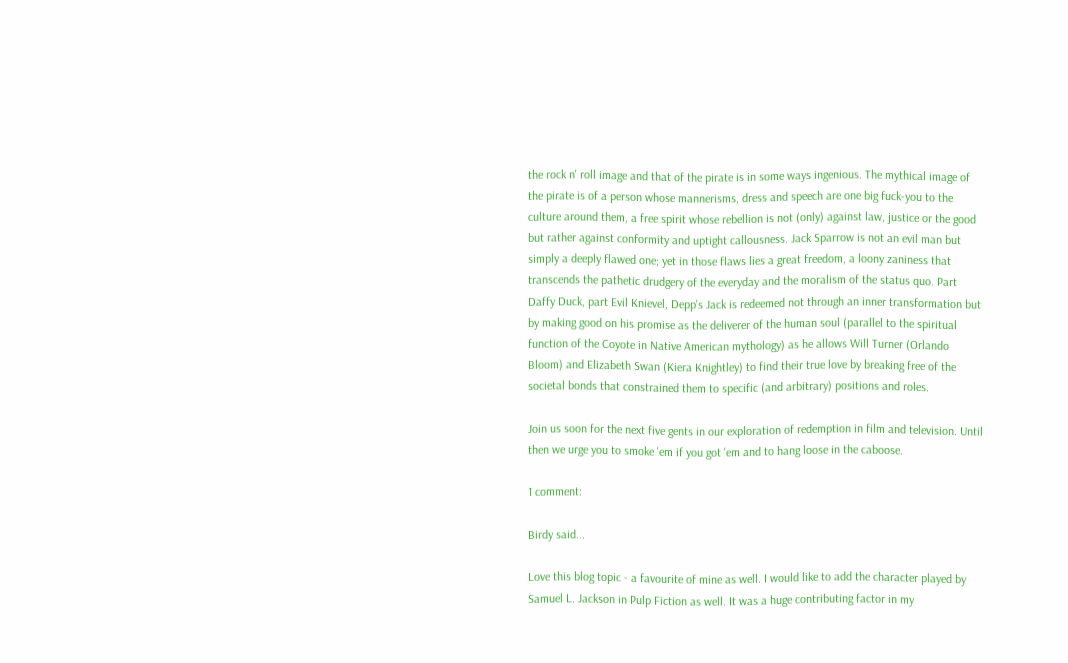the rock n' roll image and that of the pirate is in some ways ingenious. The mythical image of the pirate is of a person whose mannerisms, dress and speech are one big fuck-you to the culture around them, a free spirit whose rebellion is not (only) against law, justice or the good but rather against conformity and uptight callousness. Jack Sparrow is not an evil man but simply a deeply flawed one; yet in those flaws lies a great freedom, a loony zaniness that transcends the pathetic drudgery of the everyday and the moralism of the status quo. Part Daffy Duck, part Evil Knievel, Depp's Jack is redeemed not through an inner transformation but by making good on his promise as the deliverer of the human soul (parallel to the spiritual function of the Coyote in Native American mythology) as he allows Will Turner (Orlando Bloom) and Elizabeth Swan (Kiera Knightley) to find their true love by breaking free of the societal bonds that constrained them to specific (and arbitrary) positions and roles.

Join us soon for the next five gents in our exploration of redemption in film and television. Until then we urge you to smoke 'em if you got 'em and to hang loose in the caboose.

1 comment:

Birdy said...

Love this blog topic - a favourite of mine as well. I would like to add the character played by Samuel L. Jackson in Pulp Fiction as well. It was a huge contributing factor in my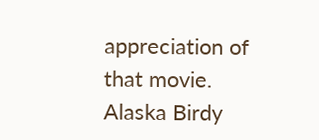appreciation of that movie.
Alaska Birdy